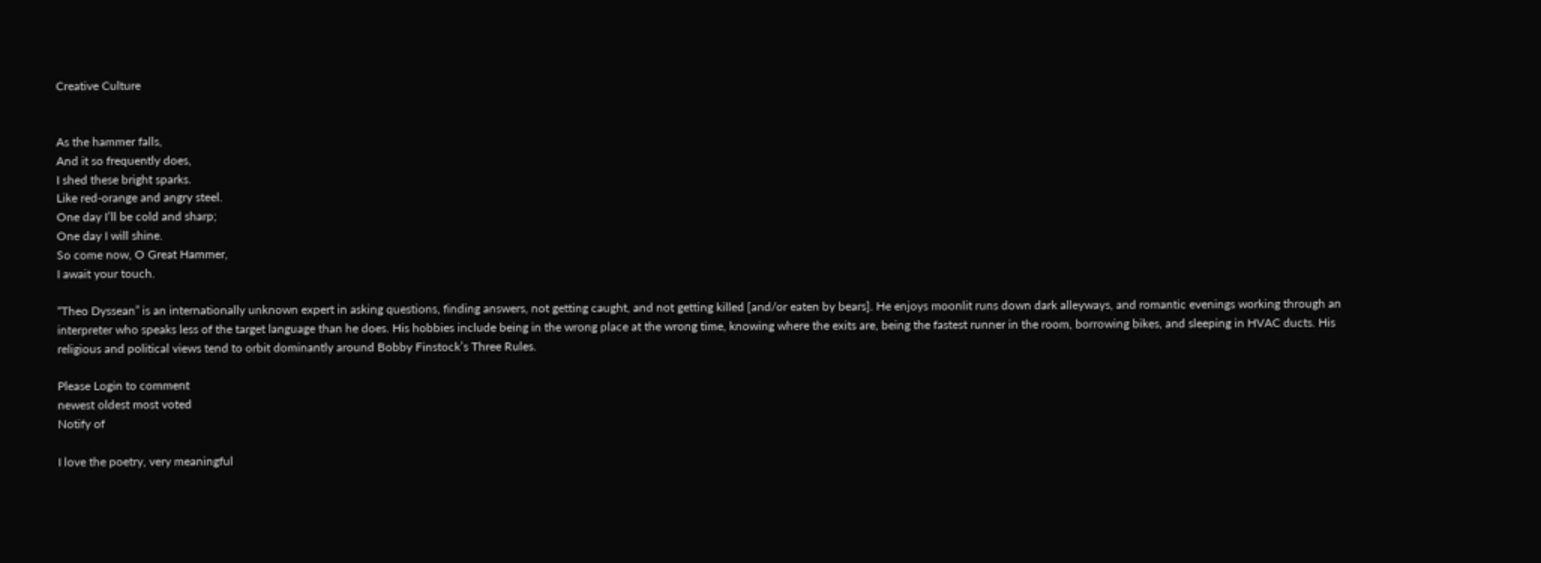Creative Culture


As the hammer falls,
And it so frequently does,
I shed these bright sparks.
Like red-orange and angry steel.
One day I’ll be cold and sharp;
One day I will shine.
So come now, O Great Hammer,
I await your touch.

“Theo Dyssean” is an internationally unknown expert in asking questions, finding answers, not getting caught, and not getting killed [and/or eaten by bears]. He enjoys moonlit runs down dark alleyways, and romantic evenings working through an interpreter who speaks less of the target language than he does. His hobbies include being in the wrong place at the wrong time, knowing where the exits are, being the fastest runner in the room, borrowing bikes, and sleeping in HVAC ducts. His religious and political views tend to orbit dominantly around Bobby Finstock’s Three Rules.

Please Login to comment
newest oldest most voted
Notify of

I love the poetry, very meaningful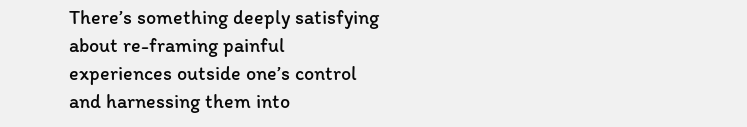There’s something deeply satisfying about re-framing painful experiences outside one’s control and harnessing them into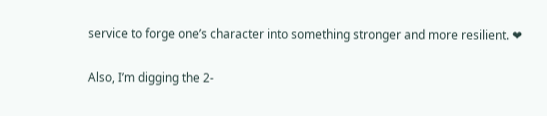service to forge one’s character into something stronger and more resilient. ❤

Also, I’m digging the 2-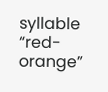syllable “red-orange”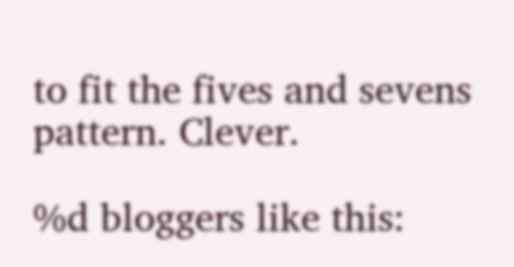to fit the fives and sevens pattern. Clever.

%d bloggers like this: